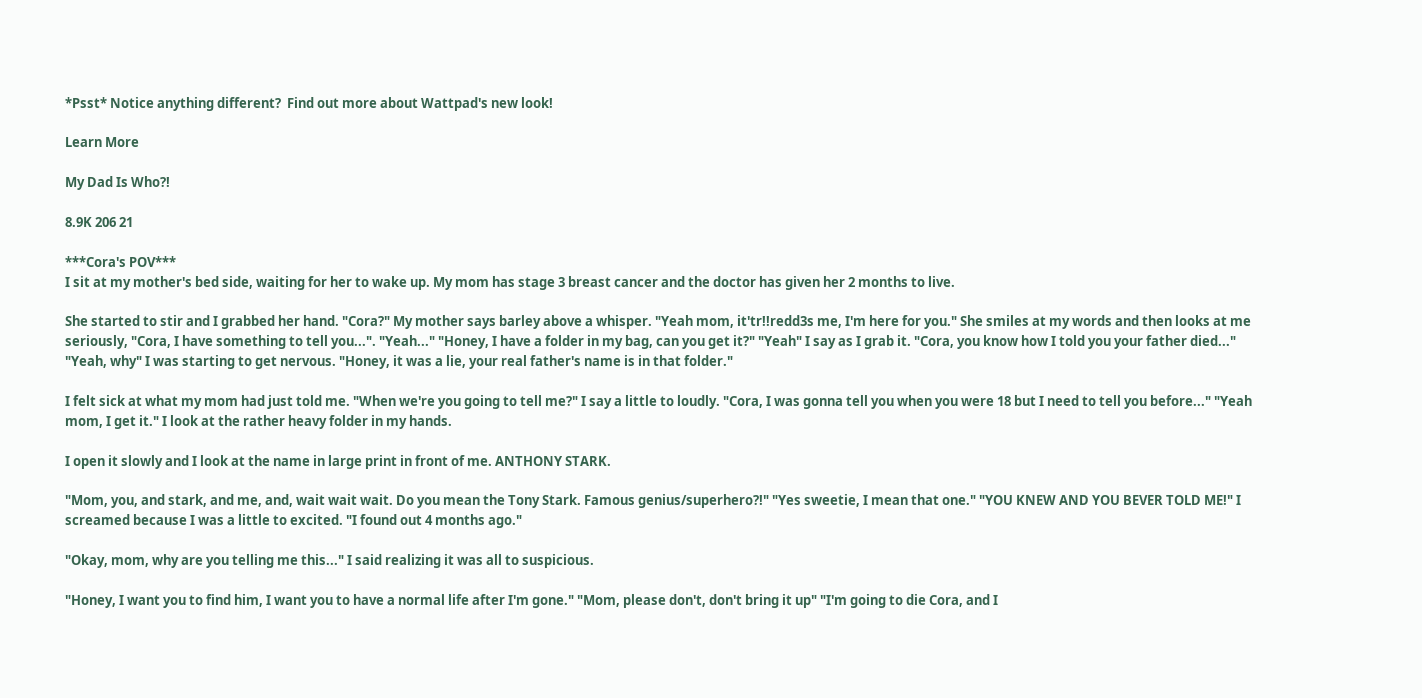*Psst* Notice anything different?  Find out more about Wattpad's new look!

Learn More

My Dad Is Who?!

8.9K 206 21

***Cora's POV***
I sit at my mother's bed side, waiting for her to wake up. My mom has stage 3 breast cancer and the doctor has given her 2 months to live.

She started to stir and I grabbed her hand. "Cora?" My mother says barley above a whisper. "Yeah mom, it'tr!!redd3s me, I'm here for you." She smiles at my words and then looks at me seriously, "Cora, I have something to tell you...". "Yeah..." "Honey, I have a folder in my bag, can you get it?" "Yeah" I say as I grab it. "Cora, you know how I told you your father died..." "Yeah, why" I was starting to get nervous. "Honey, it was a lie, your real father's name is in that folder."

I felt sick at what my mom had just told me. "When we're you going to tell me?" I say a little to loudly. "Cora, I was gonna tell you when you were 18 but I need to tell you before..." "Yeah mom, I get it." I look at the rather heavy folder in my hands.

I open it slowly and I look at the name in large print in front of me. ANTHONY STARK.

"Mom, you, and stark, and me, and, wait wait wait. Do you mean the Tony Stark. Famous genius/superhero?!" "Yes sweetie, I mean that one." "YOU KNEW AND YOU BEVER TOLD ME!" I screamed because I was a little to excited. "I found out 4 months ago."

"Okay, mom, why are you telling me this..." I said realizing it was all to suspicious.

"Honey, I want you to find him, I want you to have a normal life after I'm gone." "Mom, please don't, don't bring it up" "I'm going to die Cora, and I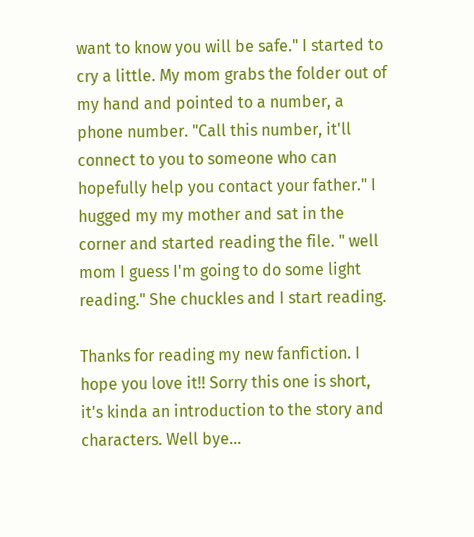want to know you will be safe." I started to cry a little. My mom grabs the folder out of my hand and pointed to a number, a phone number. "Call this number, it'll connect to you to someone who can hopefully help you contact your father." I hugged my my mother and sat in the corner and started reading the file. " well mom I guess I'm going to do some light reading." She chuckles and I start reading.

Thanks for reading my new fanfiction. I hope you love it!! Sorry this one is short, it's kinda an introduction to the story and characters. Well bye...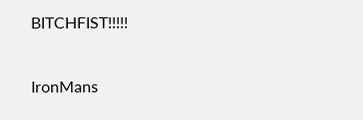BITCHFIST!!!!!

IronMans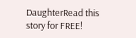DaughterRead this story for FREE!